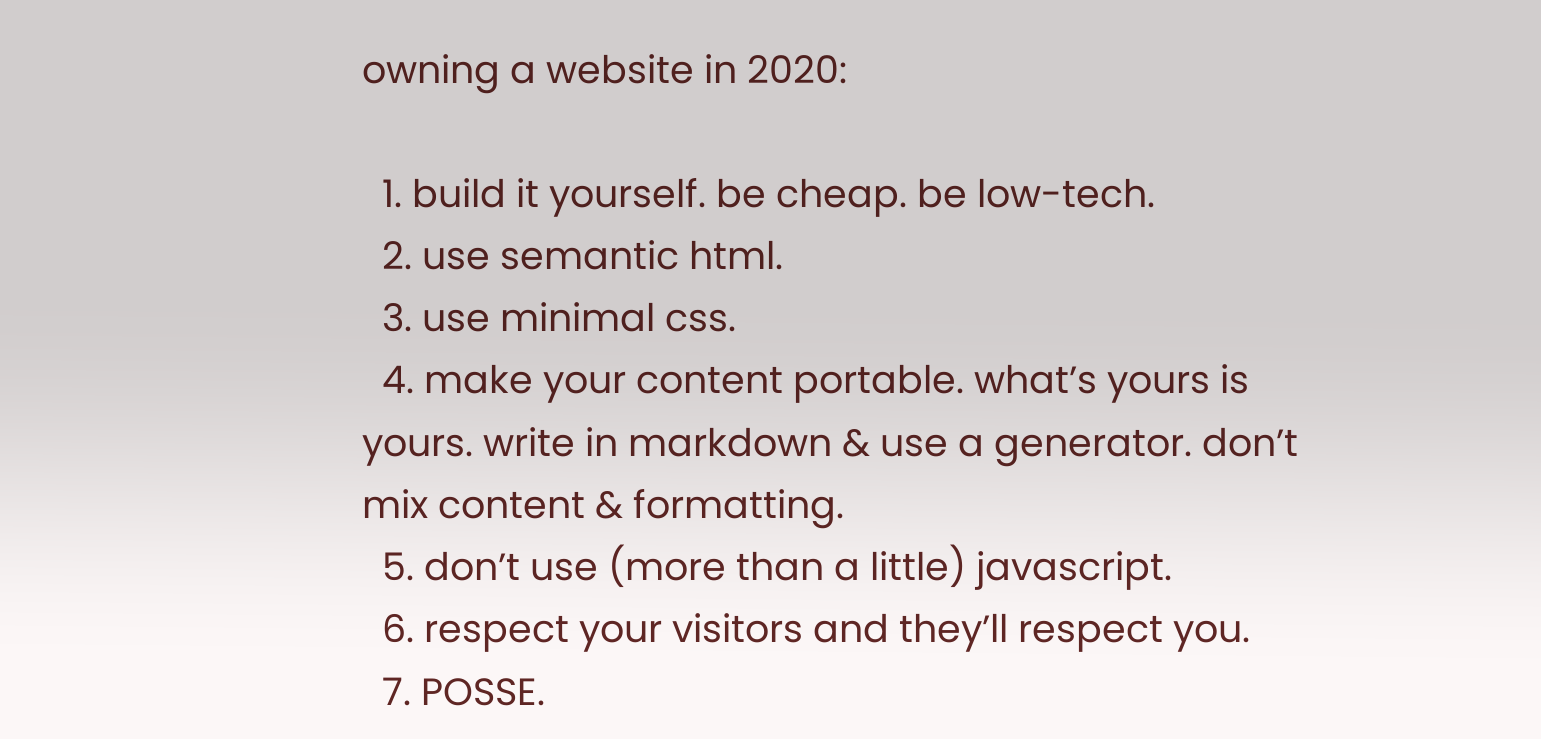owning a website in 2020:

  1. build it yourself. be cheap. be low-tech.
  2. use semantic html.
  3. use minimal css.
  4. make your content portable. what’s yours is yours. write in markdown & use a generator. don’t mix content & formatting.
  5. don’t use (more than a little) javascript.
  6. respect your visitors and they’ll respect you.
  7. POSSE.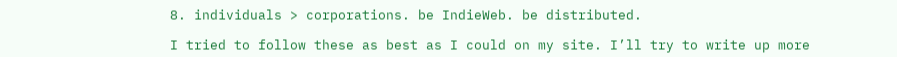8. individuals > corporations. be IndieWeb. be distributed.

I tried to follow these as best as I could on my site. I’ll try to write up more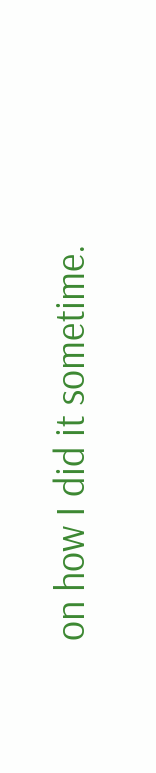on how I did it sometime.